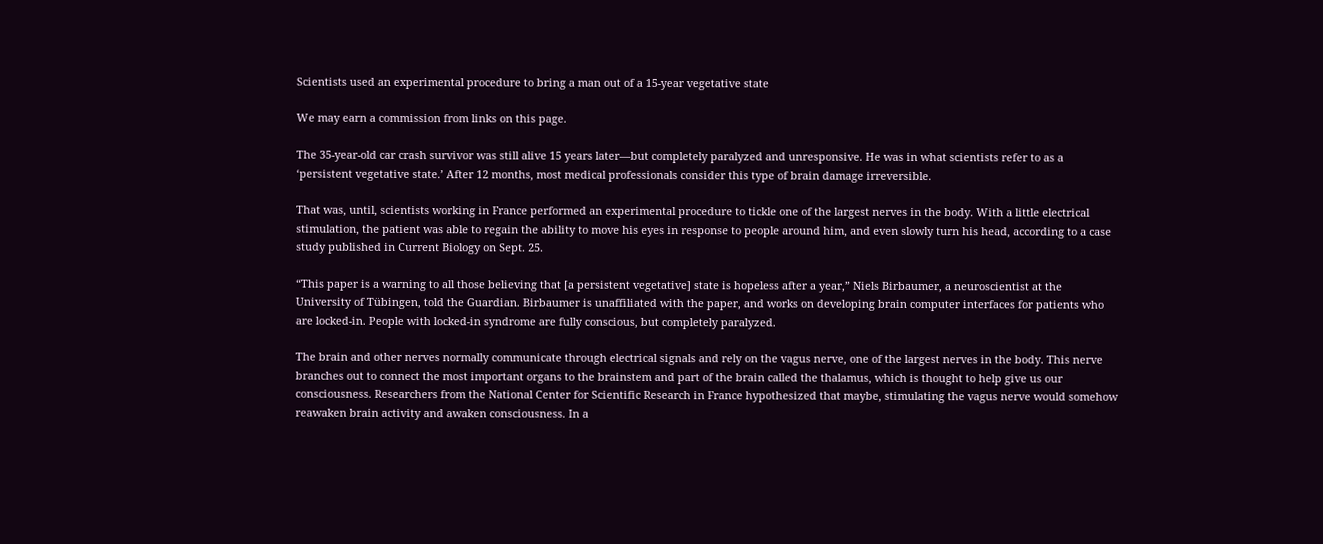Scientists used an experimental procedure to bring a man out of a 15-year vegetative state

We may earn a commission from links on this page.

The 35-year-old car crash survivor was still alive 15 years later—but completely paralyzed and unresponsive. He was in what scientists refer to as a ‘persistent vegetative state.’ After 12 months, most medical professionals consider this type of brain damage irreversible.

That was, until, scientists working in France performed an experimental procedure to tickle one of the largest nerves in the body. With a little electrical stimulation, the patient was able to regain the ability to move his eyes in response to people around him, and even slowly turn his head, according to a case study published in Current Biology on Sept. 25.

“This paper is a warning to all those believing that [a persistent vegetative] state is hopeless after a year,” Niels Birbaumer, a neuroscientist at the University of Tübingen, told the Guardian. Birbaumer is unaffiliated with the paper, and works on developing brain computer interfaces for patients who are locked-in. People with locked-in syndrome are fully conscious, but completely paralyzed.

The brain and other nerves normally communicate through electrical signals and rely on the vagus nerve, one of the largest nerves in the body. This nerve branches out to connect the most important organs to the brainstem and part of the brain called the thalamus, which is thought to help give us our consciousness. Researchers from the National Center for Scientific Research in France hypothesized that maybe, stimulating the vagus nerve would somehow reawaken brain activity and awaken consciousness. In a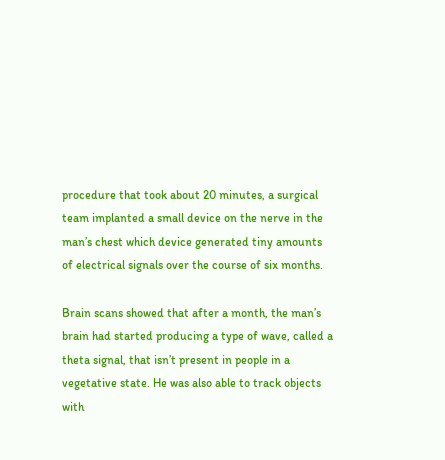procedure that took about 20 minutes, a surgical team implanted a small device on the nerve in the man’s chest which device generated tiny amounts of electrical signals over the course of six months.

Brain scans showed that after a month, the man’s brain had started producing a type of wave, called a theta signal, that isn’t present in people in a vegetative state. He was also able to track objects with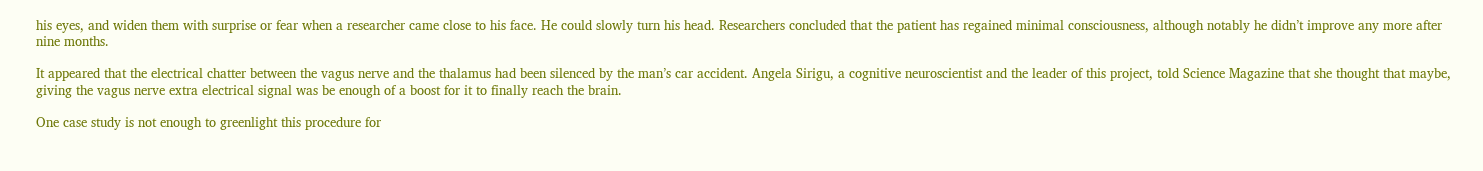his eyes, and widen them with surprise or fear when a researcher came close to his face. He could slowly turn his head. Researchers concluded that the patient has regained minimal consciousness, although notably he didn’t improve any more after nine months.

It appeared that the electrical chatter between the vagus nerve and the thalamus had been silenced by the man’s car accident. Angela Sirigu, a cognitive neuroscientist and the leader of this project, told Science Magazine that she thought that maybe, giving the vagus nerve extra electrical signal was be enough of a boost for it to finally reach the brain.

One case study is not enough to greenlight this procedure for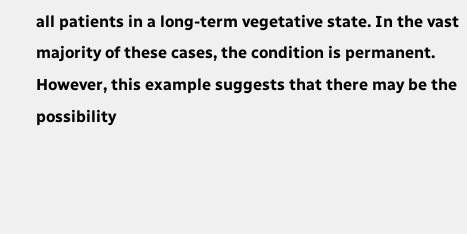all patients in a long-term vegetative state. In the vast majority of these cases, the condition is permanent. However, this example suggests that there may be the possibility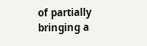of partially bringing a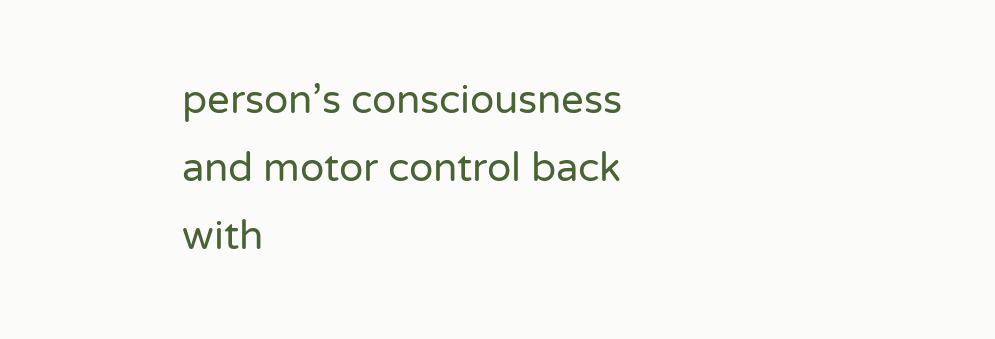person’s consciousness and motor control back with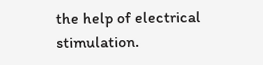the help of electrical stimulation.